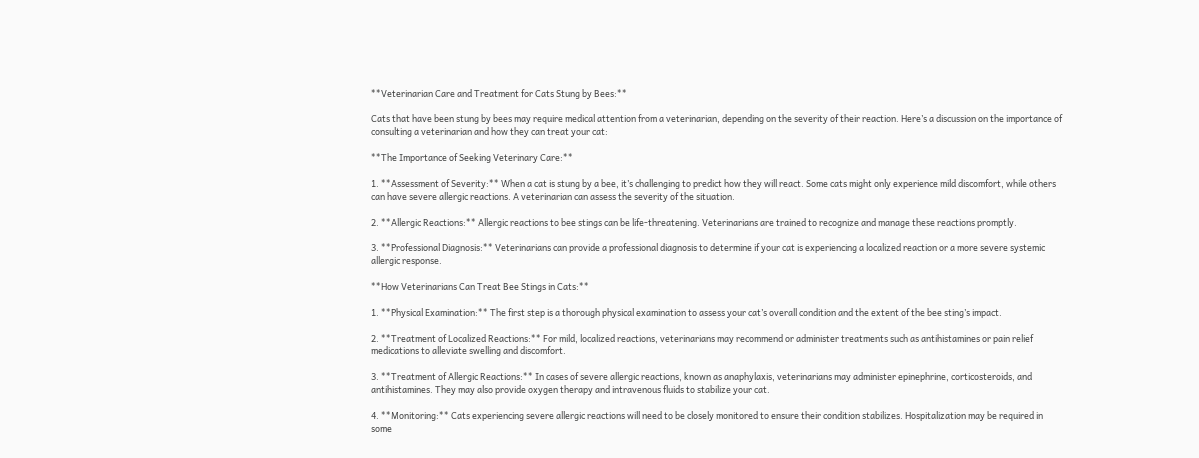**Veterinarian Care and Treatment for Cats Stung by Bees:**

Cats that have been stung by bees may require medical attention from a veterinarian, depending on the severity of their reaction. Here’s a discussion on the importance of consulting a veterinarian and how they can treat your cat:

**The Importance of Seeking Veterinary Care:**

1. **Assessment of Severity:** When a cat is stung by a bee, it’s challenging to predict how they will react. Some cats might only experience mild discomfort, while others can have severe allergic reactions. A veterinarian can assess the severity of the situation.

2. **Allergic Reactions:** Allergic reactions to bee stings can be life-threatening. Veterinarians are trained to recognize and manage these reactions promptly.

3. **Professional Diagnosis:** Veterinarians can provide a professional diagnosis to determine if your cat is experiencing a localized reaction or a more severe systemic allergic response.

**How Veterinarians Can Treat Bee Stings in Cats:**

1. **Physical Examination:** The first step is a thorough physical examination to assess your cat’s overall condition and the extent of the bee sting’s impact.

2. **Treatment of Localized Reactions:** For mild, localized reactions, veterinarians may recommend or administer treatments such as antihistamines or pain relief medications to alleviate swelling and discomfort.

3. **Treatment of Allergic Reactions:** In cases of severe allergic reactions, known as anaphylaxis, veterinarians may administer epinephrine, corticosteroids, and antihistamines. They may also provide oxygen therapy and intravenous fluids to stabilize your cat.

4. **Monitoring:** Cats experiencing severe allergic reactions will need to be closely monitored to ensure their condition stabilizes. Hospitalization may be required in some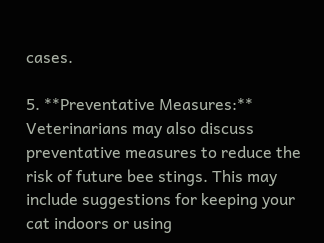cases.

5. **Preventative Measures:** Veterinarians may also discuss preventative measures to reduce the risk of future bee stings. This may include suggestions for keeping your cat indoors or using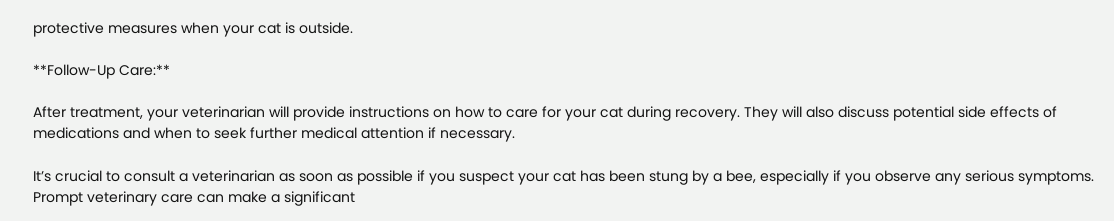protective measures when your cat is outside.

**Follow-Up Care:**

After treatment, your veterinarian will provide instructions on how to care for your cat during recovery. They will also discuss potential side effects of medications and when to seek further medical attention if necessary.

It’s crucial to consult a veterinarian as soon as possible if you suspect your cat has been stung by a bee, especially if you observe any serious symptoms. Prompt veterinary care can make a significant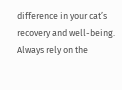difference in your cat’s recovery and well-being. Always rely on the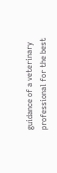guidance of a veterinary professional for the best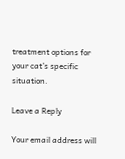treatment options for your cat’s specific situation.

Leave a Reply

Your email address will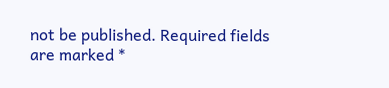not be published. Required fields are marked *